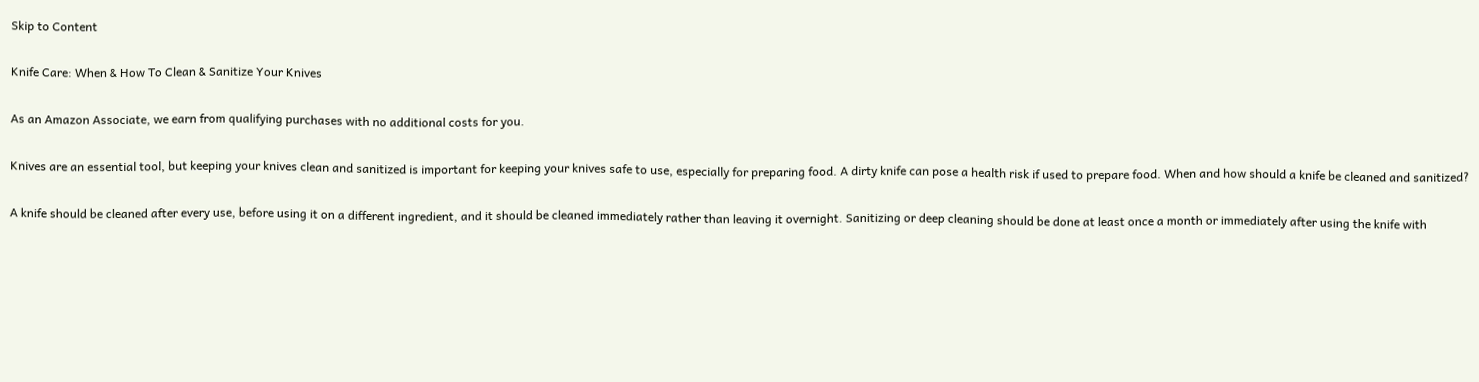Skip to Content

Knife Care: When & How To Clean & Sanitize Your Knives

As an Amazon Associate, we earn from qualifying purchases with no additional costs for you.

Knives are an essential tool, but keeping your knives clean and sanitized is important for keeping your knives safe to use, especially for preparing food. A dirty knife can pose a health risk if used to prepare food. When and how should a knife be cleaned and sanitized?

A knife should be cleaned after every use, before using it on a different ingredient, and it should be cleaned immediately rather than leaving it overnight. Sanitizing or deep cleaning should be done at least once a month or immediately after using the knife with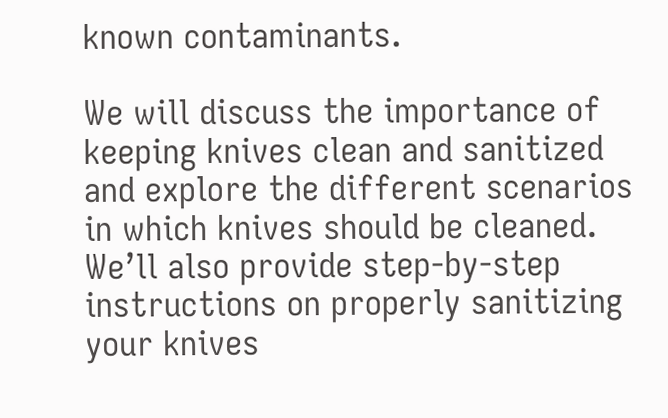known contaminants.

We will discuss the importance of keeping knives clean and sanitized and explore the different scenarios in which knives should be cleaned. We’ll also provide step-by-step instructions on properly sanitizing your knives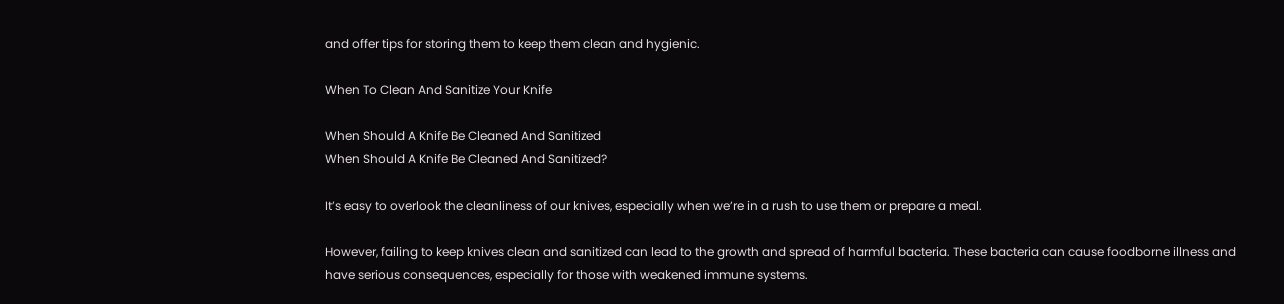and offer tips for storing them to keep them clean and hygienic.

When To Clean And Sanitize Your Knife

When Should A Knife Be Cleaned And Sanitized
When Should A Knife Be Cleaned And Sanitized?

It’s easy to overlook the cleanliness of our knives, especially when we’re in a rush to use them or prepare a meal.

However, failing to keep knives clean and sanitized can lead to the growth and spread of harmful bacteria. These bacteria can cause foodborne illness and have serious consequences, especially for those with weakened immune systems.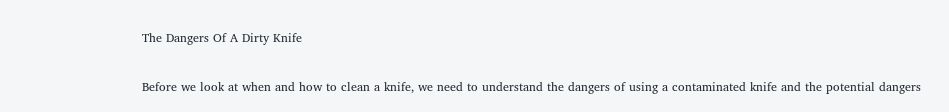The Dangers Of A Dirty Knife

Before we look at when and how to clean a knife, we need to understand the dangers of using a contaminated knife and the potential dangers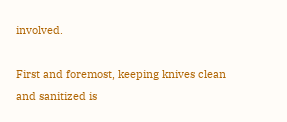involved.

First and foremost, keeping knives clean and sanitized is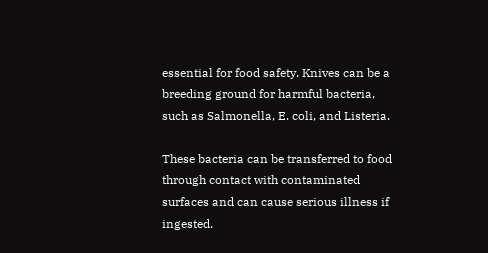essential for food safety. Knives can be a breeding ground for harmful bacteria, such as Salmonella, E. coli, and Listeria.

These bacteria can be transferred to food through contact with contaminated surfaces and can cause serious illness if ingested.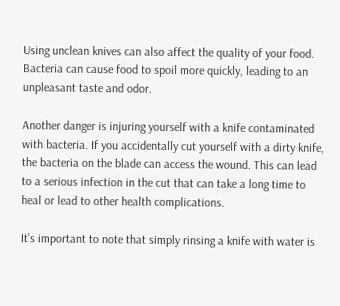Using unclean knives can also affect the quality of your food. Bacteria can cause food to spoil more quickly, leading to an unpleasant taste and odor.

Another danger is injuring yourself with a knife contaminated with bacteria. If you accidentally cut yourself with a dirty knife, the bacteria on the blade can access the wound. This can lead to a serious infection in the cut that can take a long time to heal or lead to other health complications.

It’s important to note that simply rinsing a knife with water is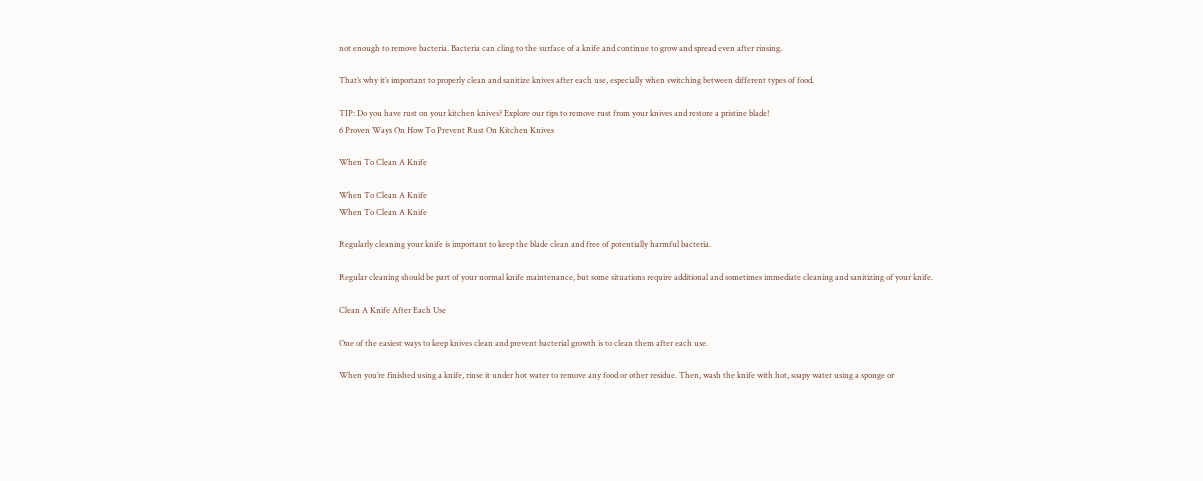not enough to remove bacteria. Bacteria can cling to the surface of a knife and continue to grow and spread even after rinsing.

That’s why it’s important to properly clean and sanitize knives after each use, especially when switching between different types of food.

TIP: Do you have rust on your kitchen knives? Explore our tips to remove rust from your knives and restore a pristine blade!
6 Proven Ways On How To Prevent Rust On Kitchen Knives

When To Clean A Knife

When To Clean A Knife
When To Clean A Knife

Regularly cleaning your knife is important to keep the blade clean and free of potentially harmful bacteria.

Regular cleaning should be part of your normal knife maintenance, but some situations require additional and sometimes immediate cleaning and sanitizing of your knife.

Clean A Knife After Each Use

One of the easiest ways to keep knives clean and prevent bacterial growth is to clean them after each use.

When you’re finished using a knife, rinse it under hot water to remove any food or other residue. Then, wash the knife with hot, soapy water using a sponge or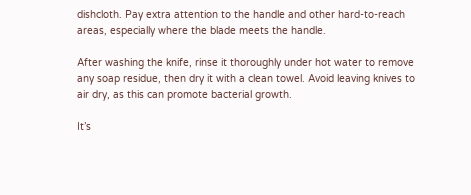dishcloth. Pay extra attention to the handle and other hard-to-reach areas, especially where the blade meets the handle.

After washing the knife, rinse it thoroughly under hot water to remove any soap residue, then dry it with a clean towel. Avoid leaving knives to air dry, as this can promote bacterial growth.

It’s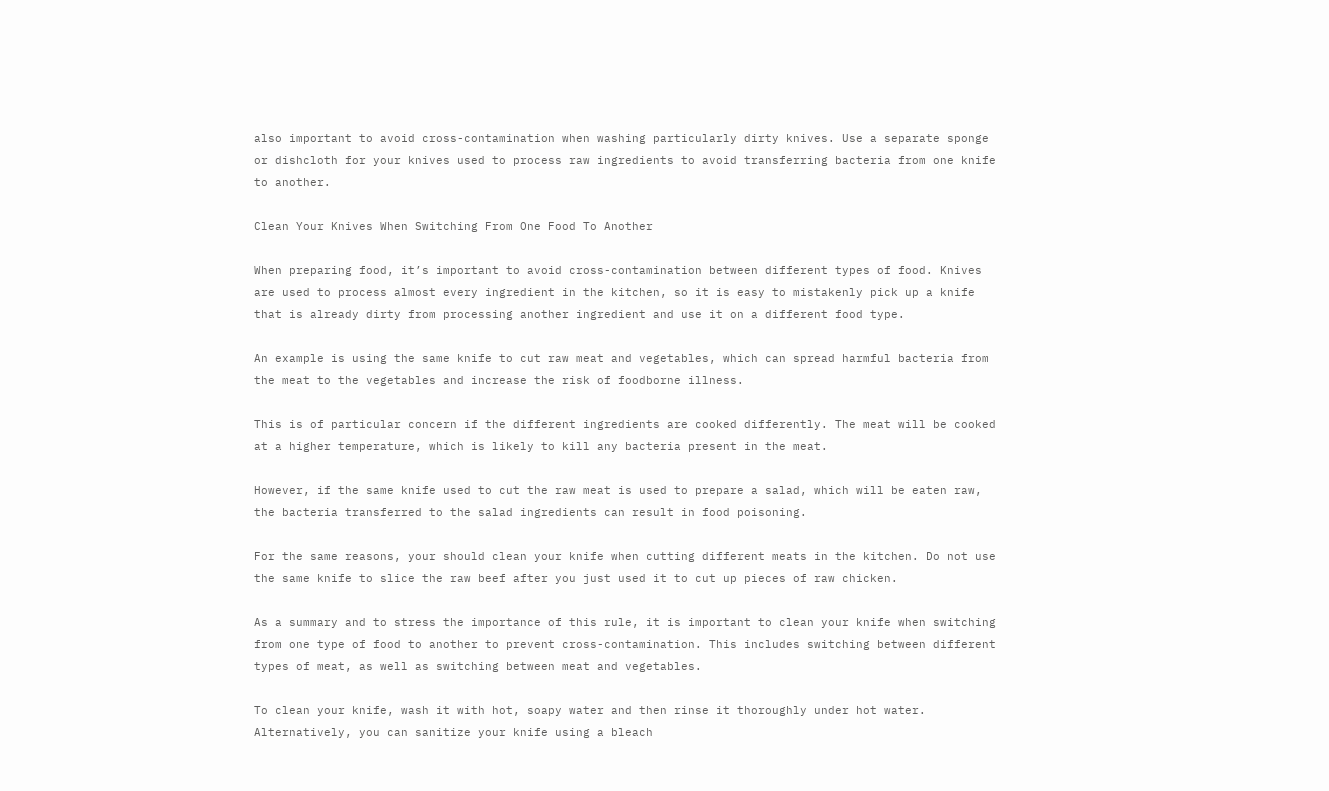also important to avoid cross-contamination when washing particularly dirty knives. Use a separate sponge or dishcloth for your knives used to process raw ingredients to avoid transferring bacteria from one knife to another.

Clean Your Knives When Switching From One Food To Another

When preparing food, it’s important to avoid cross-contamination between different types of food. Knives are used to process almost every ingredient in the kitchen, so it is easy to mistakenly pick up a knife that is already dirty from processing another ingredient and use it on a different food type.

An example is using the same knife to cut raw meat and vegetables, which can spread harmful bacteria from the meat to the vegetables and increase the risk of foodborne illness.

This is of particular concern if the different ingredients are cooked differently. The meat will be cooked at a higher temperature, which is likely to kill any bacteria present in the meat.

However, if the same knife used to cut the raw meat is used to prepare a salad, which will be eaten raw, the bacteria transferred to the salad ingredients can result in food poisoning.

For the same reasons, your should clean your knife when cutting different meats in the kitchen. Do not use the same knife to slice the raw beef after you just used it to cut up pieces of raw chicken.

As a summary and to stress the importance of this rule, it is important to clean your knife when switching from one type of food to another to prevent cross-contamination. This includes switching between different types of meat, as well as switching between meat and vegetables.

To clean your knife, wash it with hot, soapy water and then rinse it thoroughly under hot water. Alternatively, you can sanitize your knife using a bleach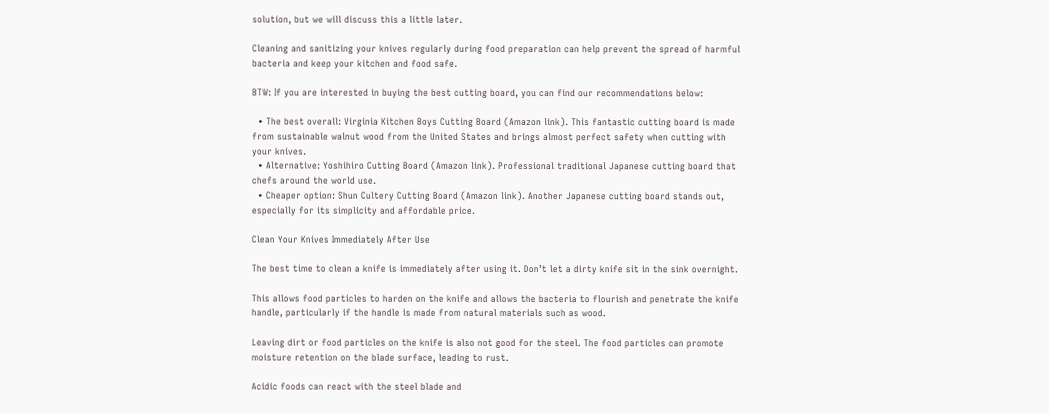solution, but we will discuss this a little later.

Cleaning and sanitizing your knives regularly during food preparation can help prevent the spread of harmful bacteria and keep your kitchen and food safe.

BTW: If you are interested in buying the best cutting board, you can find our recommendations below:

  • The best overall: Virginia Kitchen Boys Cutting Board (Amazon link). This fantastic cutting board is made from sustainable walnut wood from the United States and brings almost perfect safety when cutting with your knives.
  • Alternative: Yoshihiro Cutting Board (Amazon link). Professional traditional Japanese cutting board that chefs around the world use.
  • Cheaper option: Shun Cultery Cutting Board (Amazon link). Another Japanese cutting board stands out, especially for its simplicity and affordable price.

Clean Your Knives Immediately After Use

The best time to clean a knife is immediately after using it. Don’t let a dirty knife sit in the sink overnight.

This allows food particles to harden on the knife and allows the bacteria to flourish and penetrate the knife handle, particularly if the handle is made from natural materials such as wood.

Leaving dirt or food particles on the knife is also not good for the steel. The food particles can promote moisture retention on the blade surface, leading to rust.

Acidic foods can react with the steel blade and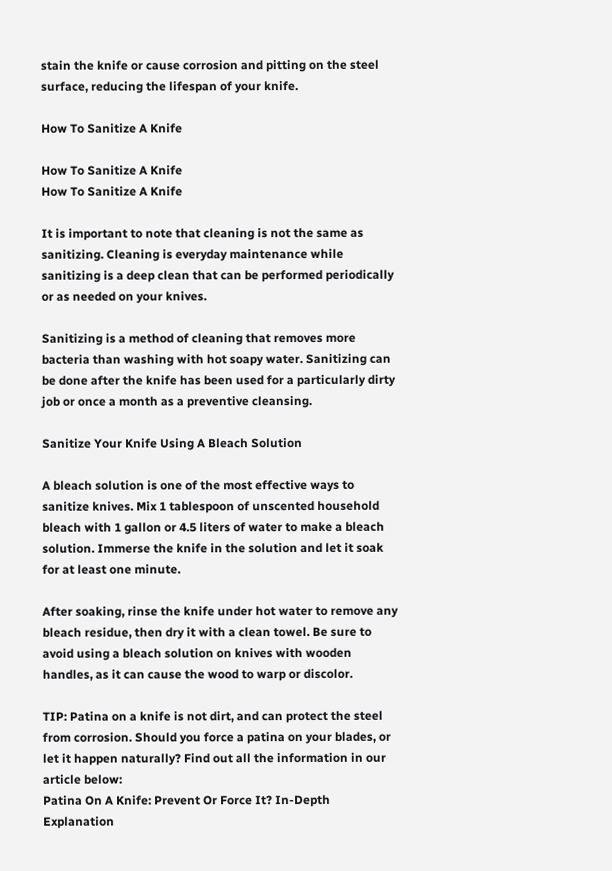stain the knife or cause corrosion and pitting on the steel surface, reducing the lifespan of your knife.

How To Sanitize A Knife

How To Sanitize A Knife
How To Sanitize A Knife

It is important to note that cleaning is not the same as sanitizing. Cleaning is everyday maintenance while sanitizing is a deep clean that can be performed periodically or as needed on your knives.

Sanitizing is a method of cleaning that removes more bacteria than washing with hot soapy water. Sanitizing can be done after the knife has been used for a particularly dirty job or once a month as a preventive cleansing.

Sanitize Your Knife Using A Bleach Solution

A bleach solution is one of the most effective ways to sanitize knives. Mix 1 tablespoon of unscented household bleach with 1 gallon or 4.5 liters of water to make a bleach solution. Immerse the knife in the solution and let it soak for at least one minute.

After soaking, rinse the knife under hot water to remove any bleach residue, then dry it with a clean towel. Be sure to avoid using a bleach solution on knives with wooden handles, as it can cause the wood to warp or discolor.

TIP: Patina on a knife is not dirt, and can protect the steel from corrosion. Should you force a patina on your blades, or let it happen naturally? Find out all the information in our article below:
Patina On A Knife: Prevent Or Force It? In-Depth Explanation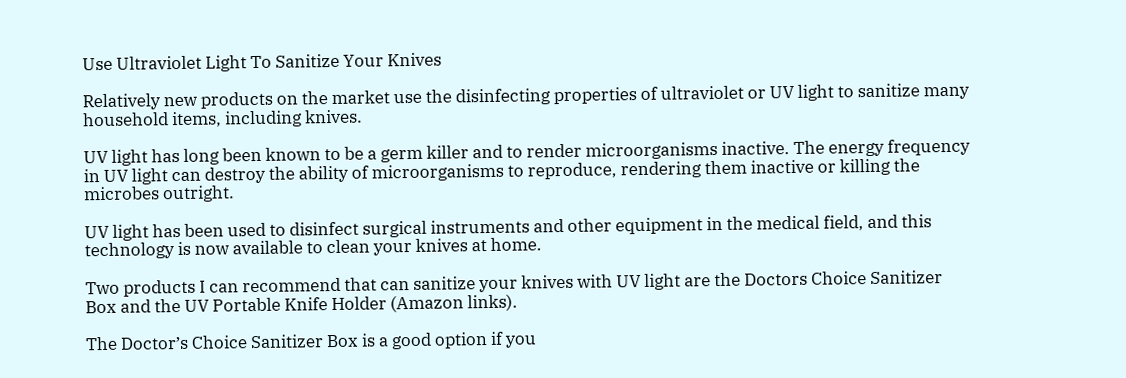Use Ultraviolet Light To Sanitize Your Knives

Relatively new products on the market use the disinfecting properties of ultraviolet or UV light to sanitize many household items, including knives.

UV light has long been known to be a germ killer and to render microorganisms inactive. The energy frequency in UV light can destroy the ability of microorganisms to reproduce, rendering them inactive or killing the microbes outright.

UV light has been used to disinfect surgical instruments and other equipment in the medical field, and this technology is now available to clean your knives at home.

Two products I can recommend that can sanitize your knives with UV light are the Doctors Choice Sanitizer Box and the UV Portable Knife Holder (Amazon links).

The Doctor’s Choice Sanitizer Box is a good option if you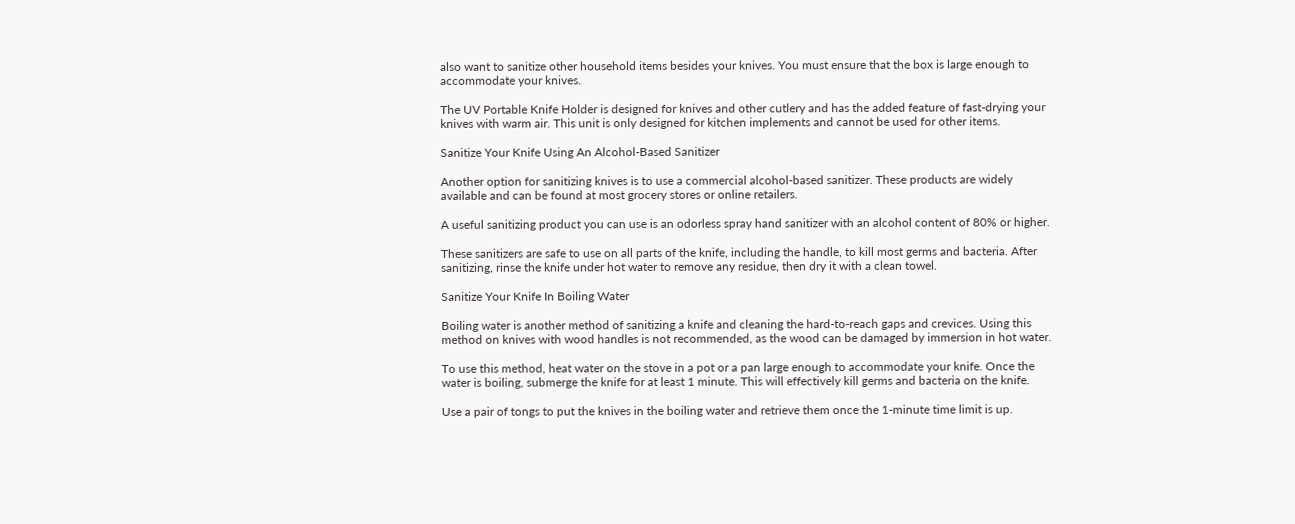also want to sanitize other household items besides your knives. You must ensure that the box is large enough to accommodate your knives.

The UV Portable Knife Holder is designed for knives and other cutlery and has the added feature of fast-drying your knives with warm air. This unit is only designed for kitchen implements and cannot be used for other items.

Sanitize Your Knife Using An Alcohol-Based Sanitizer

Another option for sanitizing knives is to use a commercial alcohol-based sanitizer. These products are widely available and can be found at most grocery stores or online retailers.

A useful sanitizing product you can use is an odorless spray hand sanitizer with an alcohol content of 80% or higher.

These sanitizers are safe to use on all parts of the knife, including the handle, to kill most germs and bacteria. After sanitizing, rinse the knife under hot water to remove any residue, then dry it with a clean towel.

Sanitize Your Knife In Boiling Water

Boiling water is another method of sanitizing a knife and cleaning the hard-to-reach gaps and crevices. Using this method on knives with wood handles is not recommended, as the wood can be damaged by immersion in hot water.

To use this method, heat water on the stove in a pot or a pan large enough to accommodate your knife. Once the water is boiling, submerge the knife for at least 1 minute. This will effectively kill germs and bacteria on the knife.

Use a pair of tongs to put the knives in the boiling water and retrieve them once the 1-minute time limit is up.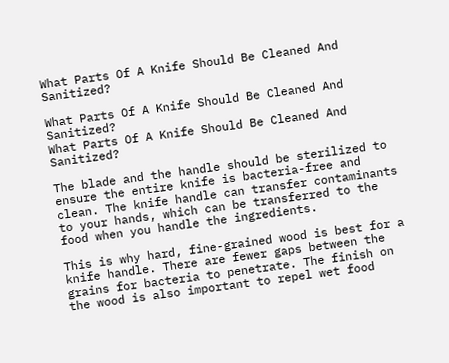What Parts Of A Knife Should Be Cleaned And Sanitized?

What Parts Of A Knife Should Be Cleaned And Sanitized?
What Parts Of A Knife Should Be Cleaned And Sanitized?

The blade and the handle should be sterilized to ensure the entire knife is bacteria-free and clean. The knife handle can transfer contaminants to your hands, which can be transferred to the food when you handle the ingredients.

This is why hard, fine-grained wood is best for a knife handle. There are fewer gaps between the grains for bacteria to penetrate. The finish on the wood is also important to repel wet food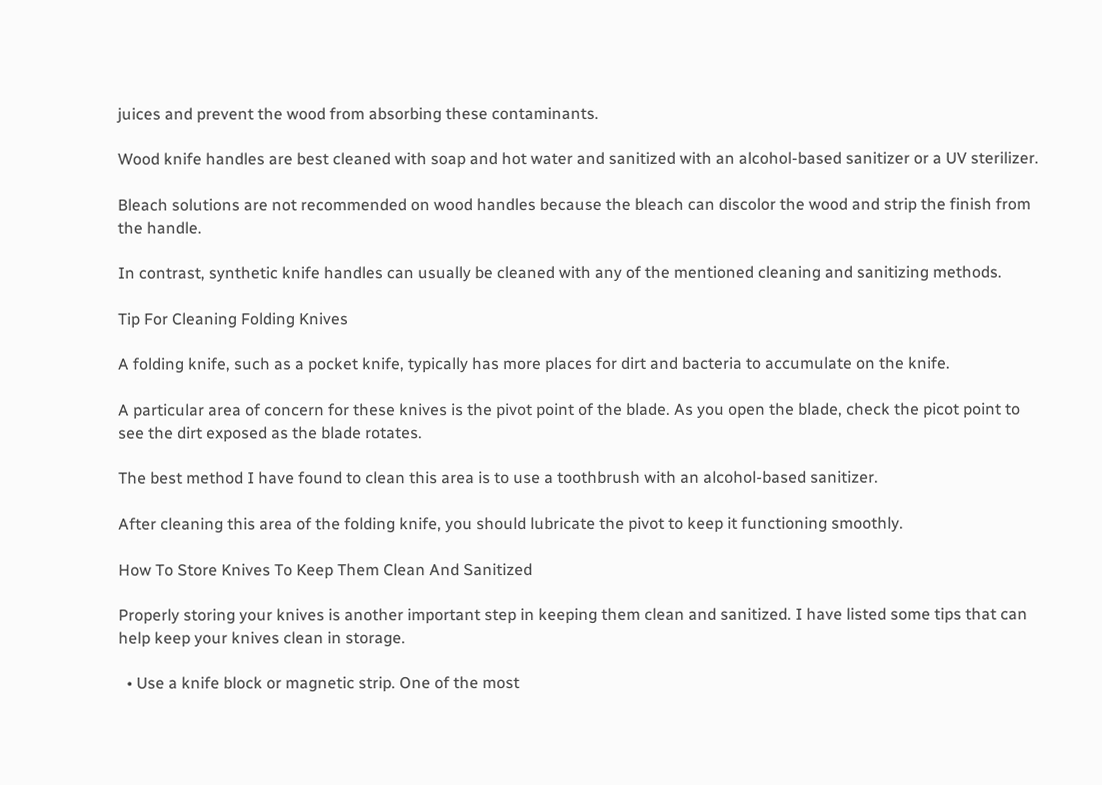juices and prevent the wood from absorbing these contaminants.

Wood knife handles are best cleaned with soap and hot water and sanitized with an alcohol-based sanitizer or a UV sterilizer.

Bleach solutions are not recommended on wood handles because the bleach can discolor the wood and strip the finish from the handle.

In contrast, synthetic knife handles can usually be cleaned with any of the mentioned cleaning and sanitizing methods.

Tip For Cleaning Folding Knives

A folding knife, such as a pocket knife, typically has more places for dirt and bacteria to accumulate on the knife.

A particular area of concern for these knives is the pivot point of the blade. As you open the blade, check the picot point to see the dirt exposed as the blade rotates.

The best method I have found to clean this area is to use a toothbrush with an alcohol-based sanitizer.

After cleaning this area of the folding knife, you should lubricate the pivot to keep it functioning smoothly.

How To Store Knives To Keep Them Clean And Sanitized

Properly storing your knives is another important step in keeping them clean and sanitized. I have listed some tips that can help keep your knives clean in storage.

  • Use a knife block or magnetic strip. One of the most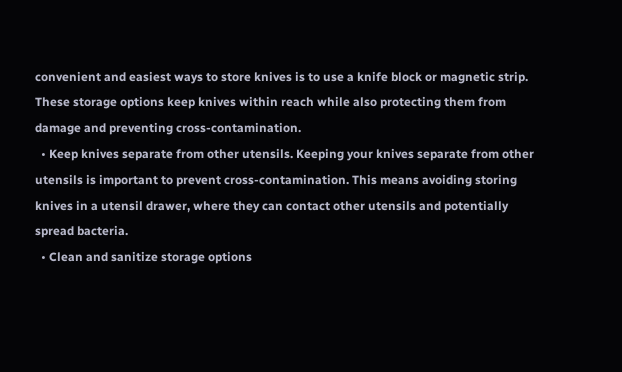convenient and easiest ways to store knives is to use a knife block or magnetic strip. These storage options keep knives within reach while also protecting them from damage and preventing cross-contamination.
  • Keep knives separate from other utensils. Keeping your knives separate from other utensils is important to prevent cross-contamination. This means avoiding storing knives in a utensil drawer, where they can contact other utensils and potentially spread bacteria.
  • Clean and sanitize storage options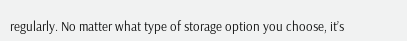regularly. No matter what type of storage option you choose, it’s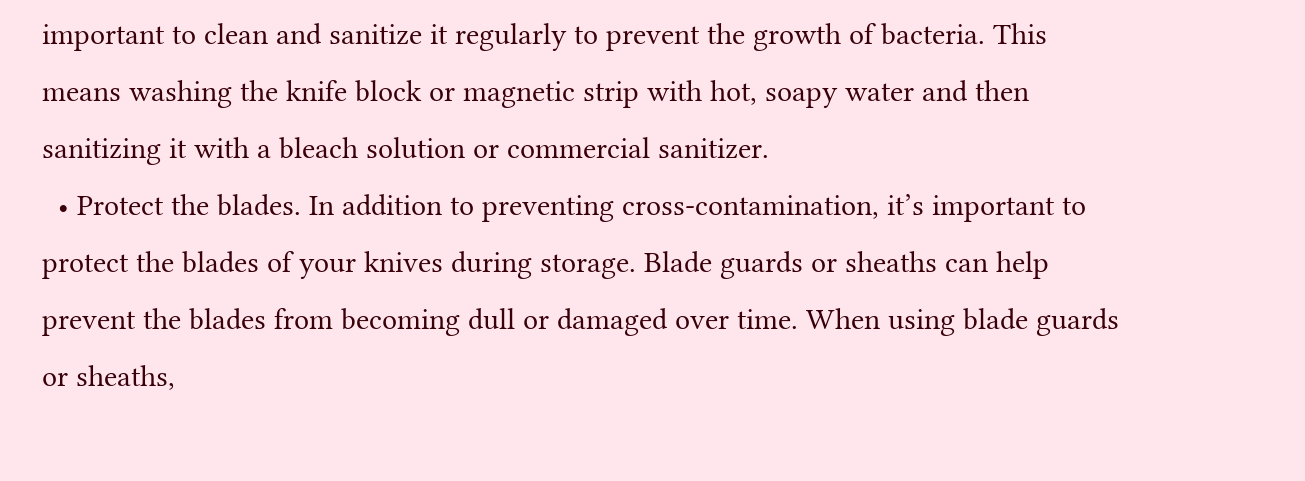important to clean and sanitize it regularly to prevent the growth of bacteria. This means washing the knife block or magnetic strip with hot, soapy water and then sanitizing it with a bleach solution or commercial sanitizer.
  • Protect the blades. In addition to preventing cross-contamination, it’s important to protect the blades of your knives during storage. Blade guards or sheaths can help prevent the blades from becoming dull or damaged over time. When using blade guards or sheaths,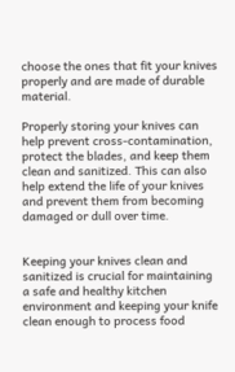choose the ones that fit your knives properly and are made of durable material.

Properly storing your knives can help prevent cross-contamination, protect the blades, and keep them clean and sanitized. This can also help extend the life of your knives and prevent them from becoming damaged or dull over time.


Keeping your knives clean and sanitized is crucial for maintaining a safe and healthy kitchen environment and keeping your knife clean enough to process food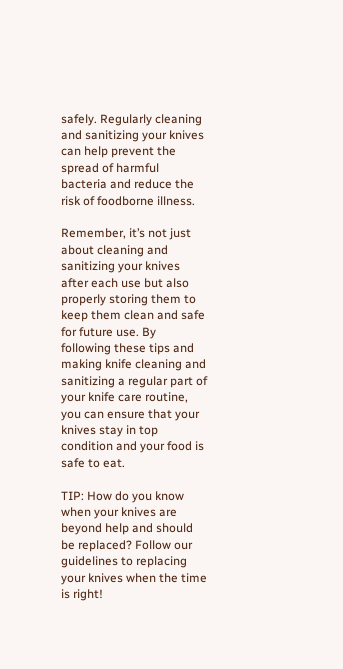safely. Regularly cleaning and sanitizing your knives can help prevent the spread of harmful bacteria and reduce the risk of foodborne illness.

Remember, it’s not just about cleaning and sanitizing your knives after each use but also properly storing them to keep them clean and safe for future use. By following these tips and making knife cleaning and sanitizing a regular part of your knife care routine, you can ensure that your knives stay in top condition and your food is safe to eat.

TIP: How do you know when your knives are beyond help and should be replaced? Follow our guidelines to replacing your knives when the time is right!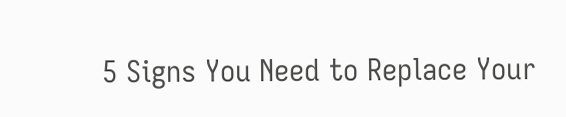5 Signs You Need to Replace Your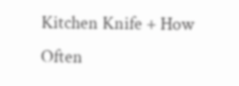Kitchen Knife + How Often